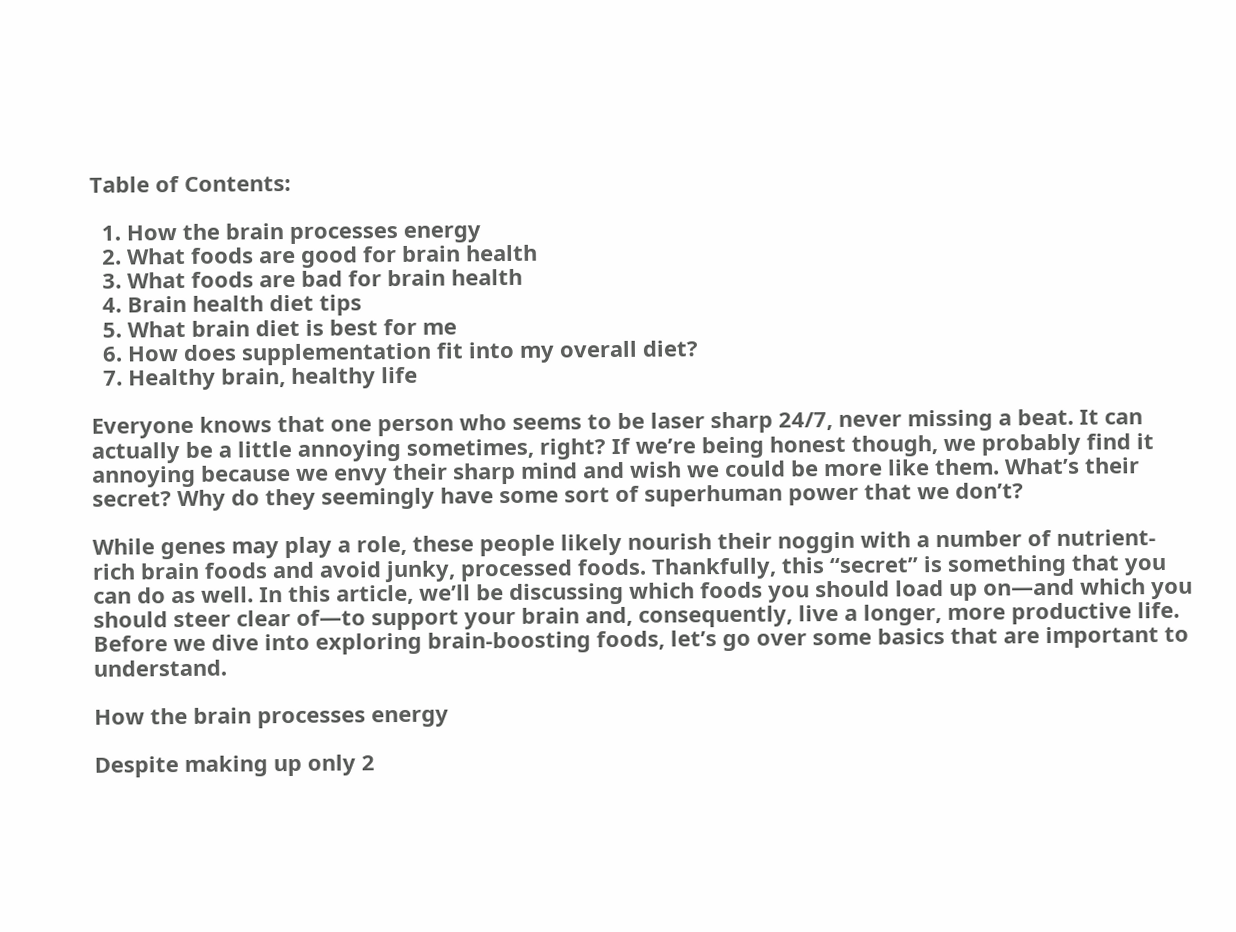Table of Contents:

  1. How the brain processes energy
  2. What foods are good for brain health
  3. What foods are bad for brain health
  4. Brain health diet tips
  5. What brain diet is best for me
  6. How does supplementation fit into my overall diet?
  7. Healthy brain, healthy life

Everyone knows that one person who seems to be laser sharp 24/7, never missing a beat. It can actually be a little annoying sometimes, right? If we’re being honest though, we probably find it annoying because we envy their sharp mind and wish we could be more like them. What’s their secret? Why do they seemingly have some sort of superhuman power that we don’t?

While genes may play a role, these people likely nourish their noggin with a number of nutrient-rich brain foods and avoid junky, processed foods. Thankfully, this “secret” is something that you can do as well. In this article, we’ll be discussing which foods you should load up on—and which you should steer clear of—to support your brain and, consequently, live a longer, more productive life. Before we dive into exploring brain-boosting foods, let’s go over some basics that are important to understand.

How the brain processes energy

Despite making up only 2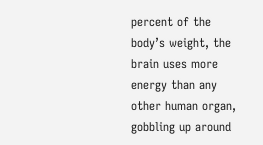percent of the body’s weight, the brain uses more energy than any other human organ, gobbling up around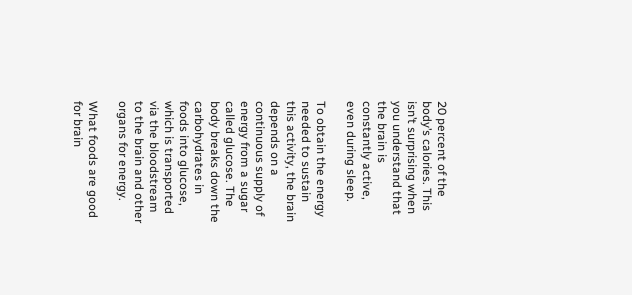20 percent of the body’s calories. This isn’t surprising when you understand that the brain is constantly active, even during sleep.

To obtain the energy needed to sustain this activity, the brain depends on a continuous supply of energy from a sugar called glucose. The body breaks down the carbohydrates in foods into glucose, which is transported via the bloodstream to the brain and other organs for energy.

What foods are good for brain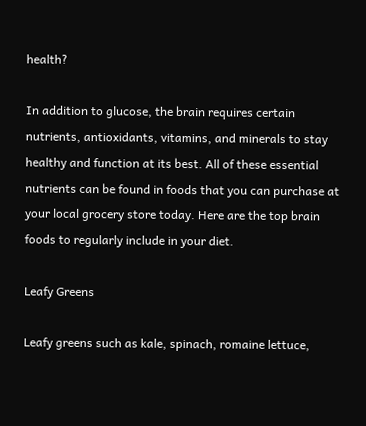health?

In addition to glucose, the brain requires certain nutrients, antioxidants, vitamins, and minerals to stay healthy and function at its best. All of these essential nutrients can be found in foods that you can purchase at your local grocery store today. Here are the top brain foods to regularly include in your diet.

Leafy Greens

Leafy greens such as kale, spinach, romaine lettuce,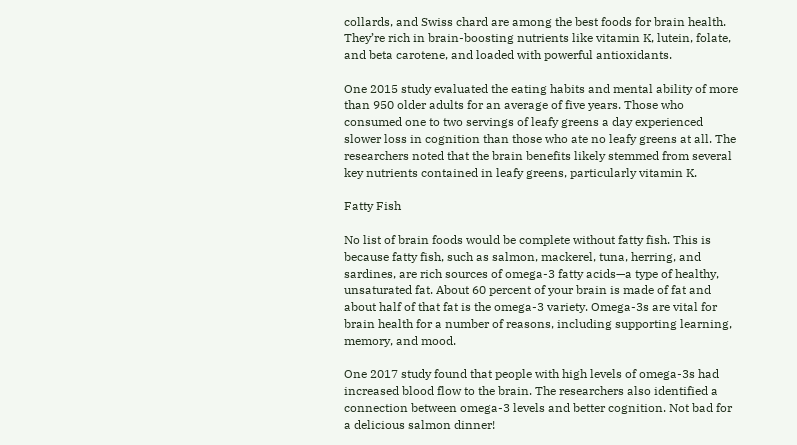collards, and Swiss chard are among the best foods for brain health. They’re rich in brain-boosting nutrients like vitamin K, lutein, folate, and beta carotene, and loaded with powerful antioxidants.

One 2015 study evaluated the eating habits and mental ability of more than 950 older adults for an average of five years. Those who consumed one to two servings of leafy greens a day experienced slower loss in cognition than those who ate no leafy greens at all. The researchers noted that the brain benefits likely stemmed from several key nutrients contained in leafy greens, particularly vitamin K.

Fatty Fish

No list of brain foods would be complete without fatty fish. This is because fatty fish, such as salmon, mackerel, tuna, herring, and sardines, are rich sources of omega-3 fatty acids—a type of healthy, unsaturated fat. About 60 percent of your brain is made of fat and about half of that fat is the omega-3 variety. Omega-3s are vital for brain health for a number of reasons, including supporting learning, memory, and mood.

One 2017 study found that people with high levels of omega-3s had increased blood flow to the brain. The researchers also identified a connection between omega-3 levels and better cognition. Not bad for a delicious salmon dinner!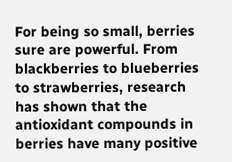For being so small, berries sure are powerful. From blackberries to blueberries to strawberries, research has shown that the antioxidant compounds in berries have many positive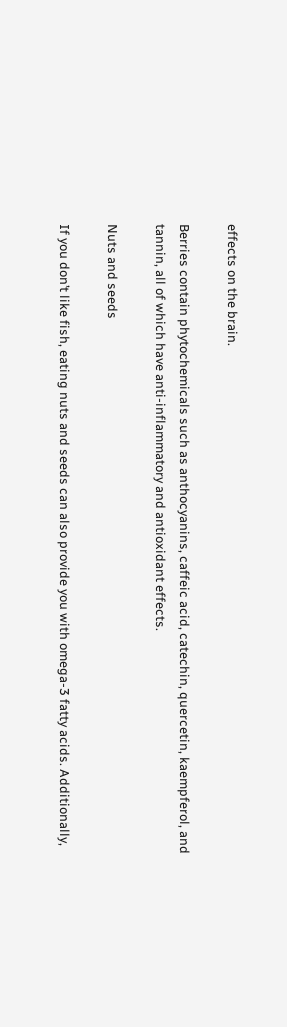effects on the brain.

Berries contain phytochemicals such as anthocyanins, caffeic acid, catechin, quercetin, kaempferol, and tannin, all of which have anti-inflammatory and antioxidant effects.

Nuts and seeds

If you don’t like fish, eating nuts and seeds can also provide you with omega-3 fatty acids. Additionally,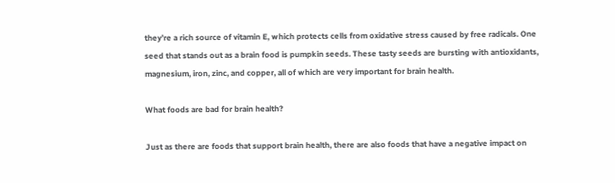they’re a rich source of vitamin E, which protects cells from oxidative stress caused by free radicals. One seed that stands out as a brain food is pumpkin seeds. These tasty seeds are bursting with antioxidants, magnesium, iron, zinc, and copper, all of which are very important for brain health.

What foods are bad for brain health?

Just as there are foods that support brain health, there are also foods that have a negative impact on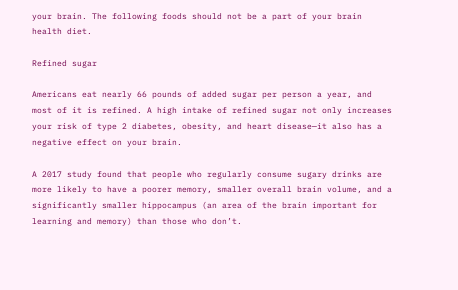your brain. The following foods should not be a part of your brain health diet.

Refined sugar

Americans eat nearly 66 pounds of added sugar per person a year, and most of it is refined. A high intake of refined sugar not only increases your risk of type 2 diabetes, obesity, and heart disease—it also has a negative effect on your brain.

A 2017 study found that people who regularly consume sugary drinks are more likely to have a poorer memory, smaller overall brain volume, and a significantly smaller hippocampus (an area of the brain important for learning and memory) than those who don’t.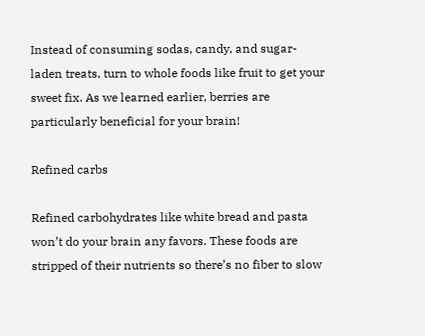Instead of consuming sodas, candy, and sugar-laden treats, turn to whole foods like fruit to get your sweet fix. As we learned earlier, berries are particularly beneficial for your brain!

Refined carbs

Refined carbohydrates like white bread and pasta won’t do your brain any favors. These foods are stripped of their nutrients so there’s no fiber to slow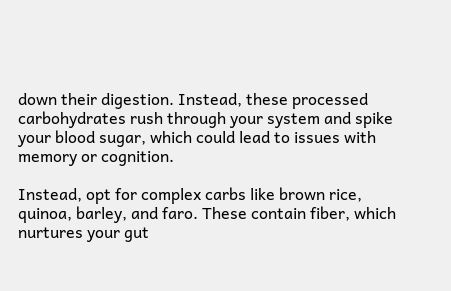down their digestion. Instead, these processed carbohydrates rush through your system and spike your blood sugar, which could lead to issues with memory or cognition.

Instead, opt for complex carbs like brown rice, quinoa, barley, and faro. These contain fiber, which nurtures your gut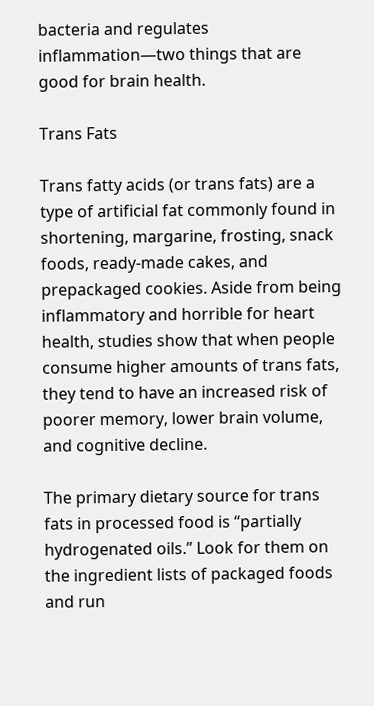bacteria and regulates inflammation—two things that are good for brain health.

Trans Fats

Trans fatty acids (or trans fats) are a type of artificial fat commonly found in shortening, margarine, frosting, snack foods, ready-made cakes, and prepackaged cookies. Aside from being inflammatory and horrible for heart health, studies show that when people consume higher amounts of trans fats, they tend to have an increased risk of poorer memory, lower brain volume, and cognitive decline.

The primary dietary source for trans fats in processed food is “partially hydrogenated oils.” Look for them on the ingredient lists of packaged foods and run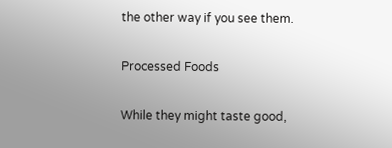the other way if you see them.

Processed Foods

While they might taste good,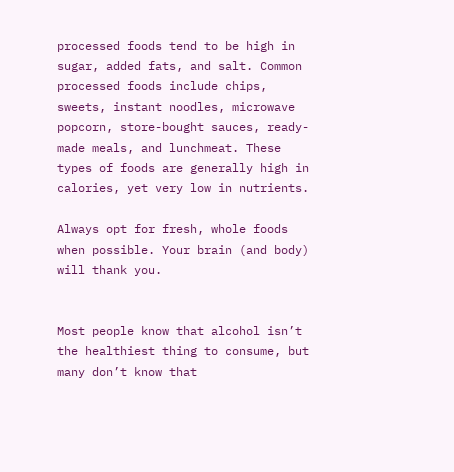processed foods tend to be high in sugar, added fats, and salt. Common processed foods include chips, sweets, instant noodles, microwave popcorn, store-bought sauces, ready-made meals, and lunchmeat. These types of foods are generally high in calories, yet very low in nutrients.

Always opt for fresh, whole foods when possible. Your brain (and body) will thank you.


Most people know that alcohol isn’t the healthiest thing to consume, but many don’t know that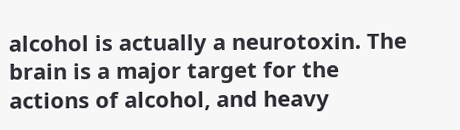alcohol is actually a neurotoxin. The brain is a major target for the actions of alcohol, and heavy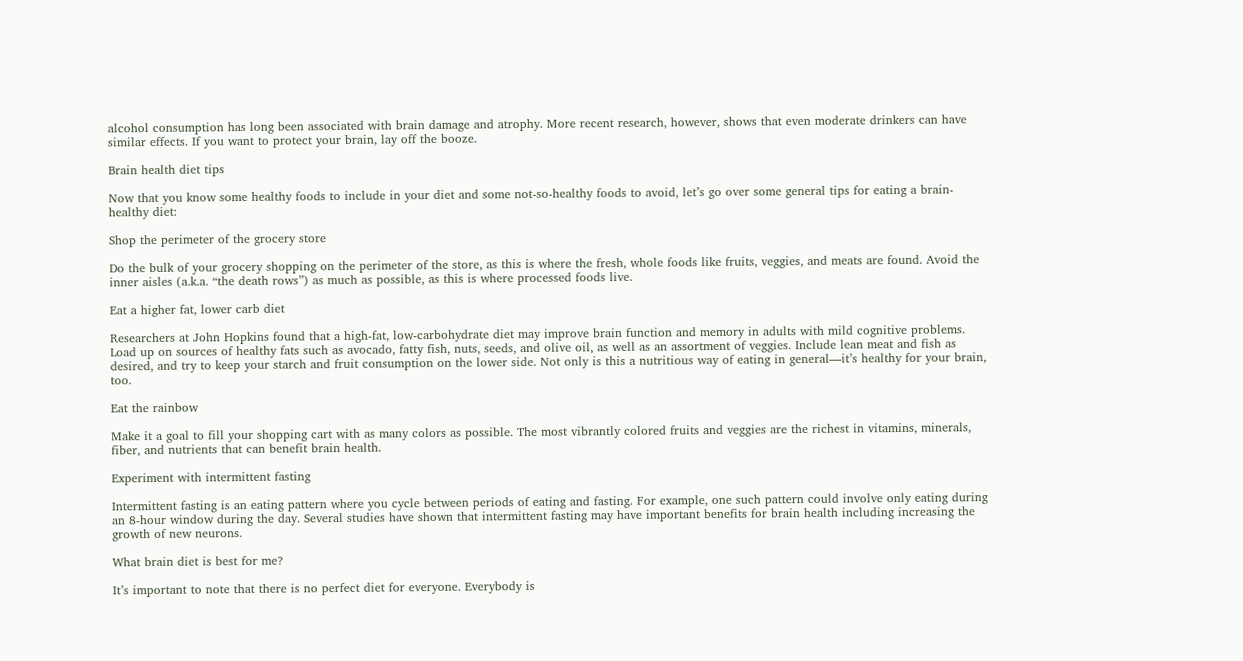alcohol consumption has long been associated with brain damage and atrophy. More recent research, however, shows that even moderate drinkers can have similar effects. If you want to protect your brain, lay off the booze.

Brain health diet tips

Now that you know some healthy foods to include in your diet and some not-so-healthy foods to avoid, let’s go over some general tips for eating a brain-healthy diet:

Shop the perimeter of the grocery store

Do the bulk of your grocery shopping on the perimeter of the store, as this is where the fresh, whole foods like fruits, veggies, and meats are found. Avoid the inner aisles (a.k.a. “the death rows”) as much as possible, as this is where processed foods live.

Eat a higher fat, lower carb diet

Researchers at John Hopkins found that a high-fat, low-carbohydrate diet may improve brain function and memory in adults with mild cognitive problems. Load up on sources of healthy fats such as avocado, fatty fish, nuts, seeds, and olive oil, as well as an assortment of veggies. Include lean meat and fish as desired, and try to keep your starch and fruit consumption on the lower side. Not only is this a nutritious way of eating in general—it’s healthy for your brain, too.

Eat the rainbow

Make it a goal to fill your shopping cart with as many colors as possible. The most vibrantly colored fruits and veggies are the richest in vitamins, minerals, fiber, and nutrients that can benefit brain health.

Experiment with intermittent fasting

Intermittent fasting is an eating pattern where you cycle between periods of eating and fasting. For example, one such pattern could involve only eating during an 8-hour window during the day. Several studies have shown that intermittent fasting may have important benefits for brain health including increasing the growth of new neurons.

What brain diet is best for me?

It’s important to note that there is no perfect diet for everyone. Everybody is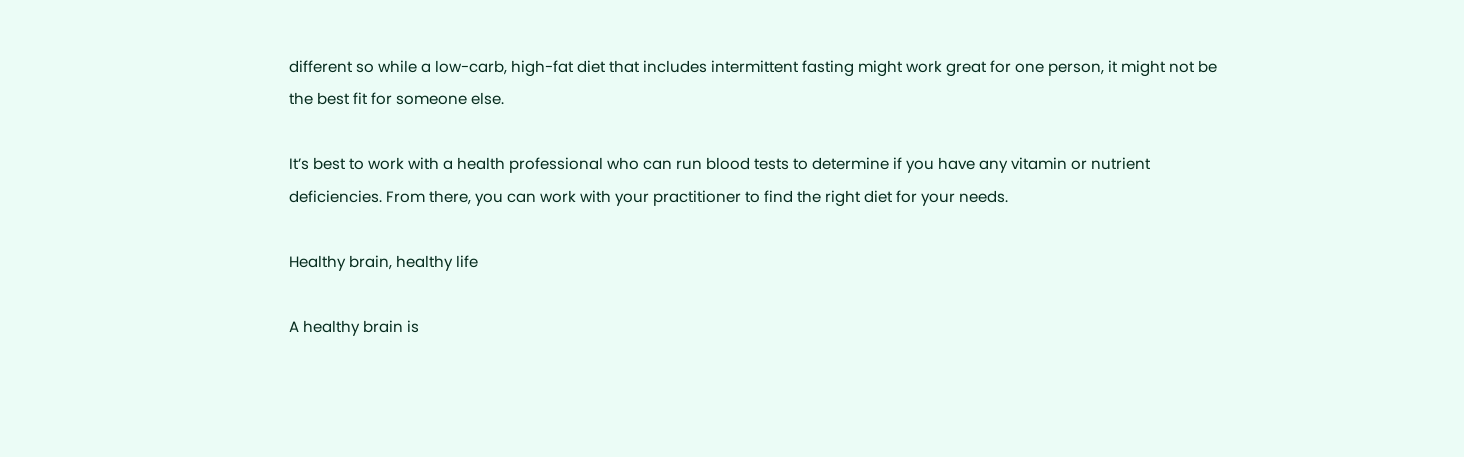different so while a low-carb, high-fat diet that includes intermittent fasting might work great for one person, it might not be the best fit for someone else.

It’s best to work with a health professional who can run blood tests to determine if you have any vitamin or nutrient deficiencies. From there, you can work with your practitioner to find the right diet for your needs.

Healthy brain, healthy life

A healthy brain is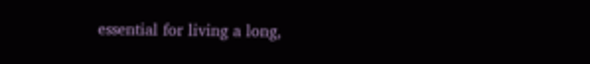essential for living a long,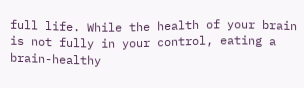full life. While the health of your brain is not fully in your control, eating a brain-healthy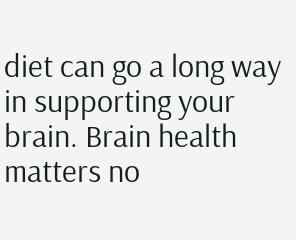diet can go a long way in supporting your brain. Brain health matters no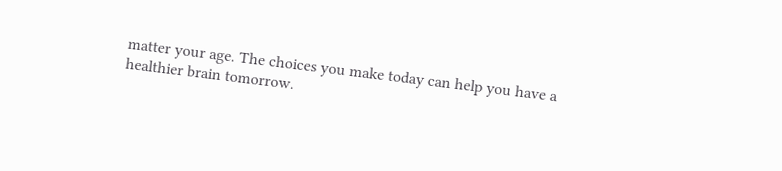matter your age. The choices you make today can help you have a healthier brain tomorrow.